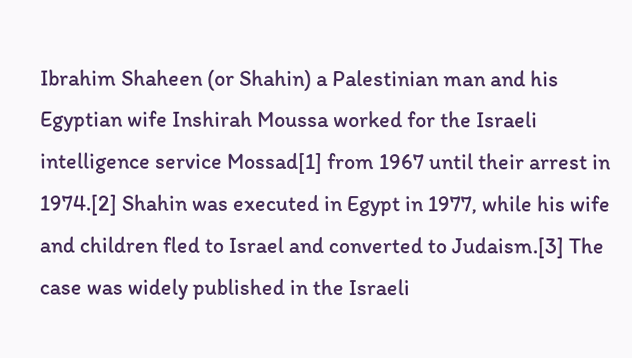Ibrahim Shaheen (or Shahin) a Palestinian man and his Egyptian wife Inshirah Moussa worked for the Israeli intelligence service Mossad[1] from 1967 until their arrest in 1974.[2] Shahin was executed in Egypt in 1977, while his wife and children fled to Israel and converted to Judaism.[3] The case was widely published in the Israeli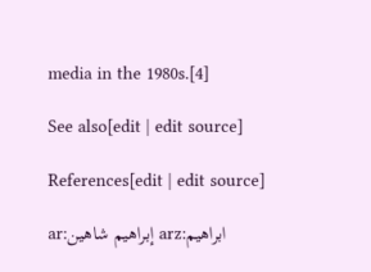media in the 1980s.[4]

See also[edit | edit source]

References[edit | edit source]

ar:إبراهيم شاهين arz:ابراهيم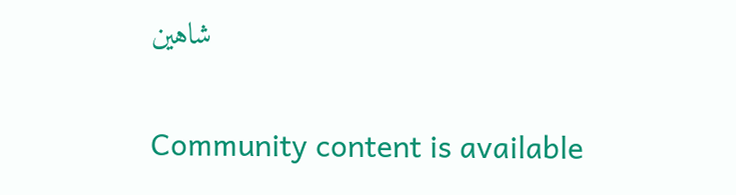شاهين

Community content is available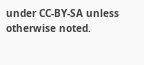under CC-BY-SA unless otherwise noted.